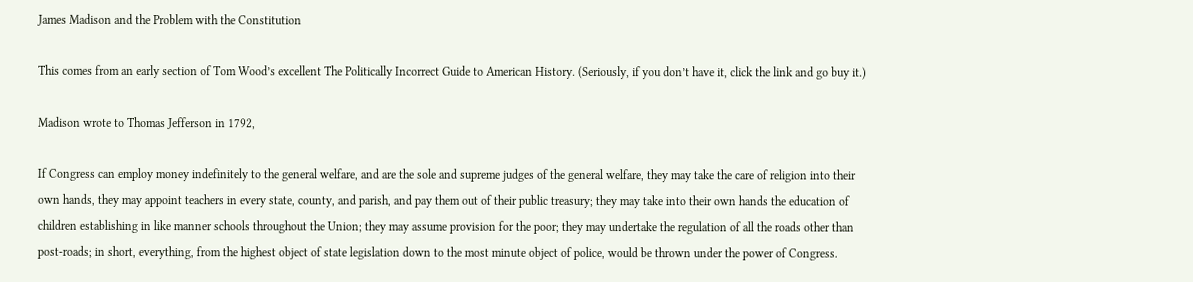James Madison and the Problem with the Constitution

This comes from an early section of Tom Wood’s excellent The Politically Incorrect Guide to American History. (Seriously, if you don’t have it, click the link and go buy it.)

Madison wrote to Thomas Jefferson in 1792,

If Congress can employ money indefinitely to the general welfare, and are the sole and supreme judges of the general welfare, they may take the care of religion into their own hands, they may appoint teachers in every state, county, and parish, and pay them out of their public treasury; they may take into their own hands the education of children establishing in like manner schools throughout the Union; they may assume provision for the poor; they may undertake the regulation of all the roads other than post-roads; in short, everything, from the highest object of state legislation down to the most minute object of police, would be thrown under the power of Congress.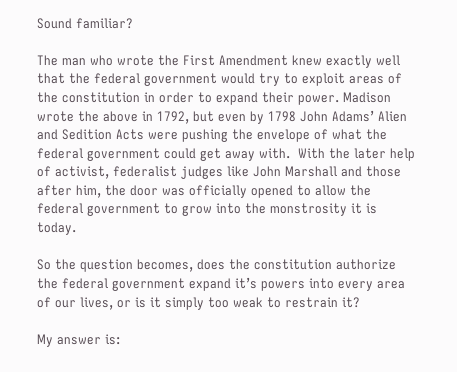Sound familiar?

The man who wrote the First Amendment knew exactly well that the federal government would try to exploit areas of the constitution in order to expand their power. Madison wrote the above in 1792, but even by 1798 John Adams’ Alien and Sedition Acts were pushing the envelope of what the federal government could get away with.  With the later help of activist, federalist judges like John Marshall and those after him, the door was officially opened to allow the federal government to grow into the monstrosity it is today.

So the question becomes, does the constitution authorize the federal government expand it’s powers into every area of our lives, or is it simply too weak to restrain it?

My answer is: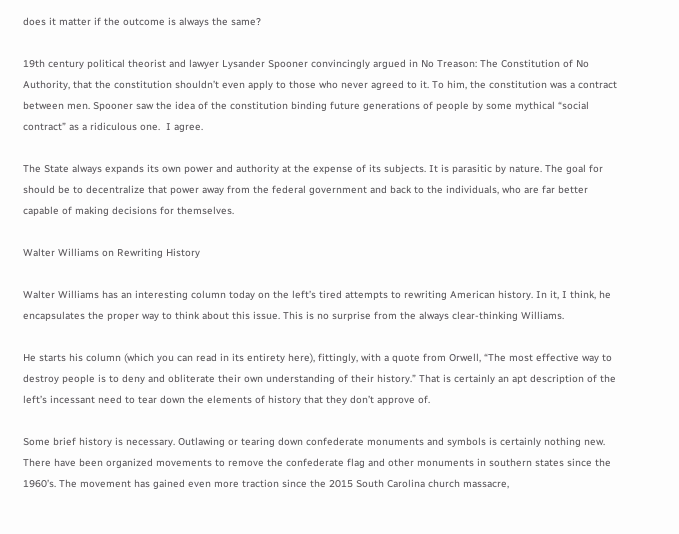does it matter if the outcome is always the same?

19th century political theorist and lawyer Lysander Spooner convincingly argued in No Treason: The Constitution of No Authority, that the constitution shouldn’t even apply to those who never agreed to it. To him, the constitution was a contract between men. Spooner saw the idea of the constitution binding future generations of people by some mythical “social contract” as a ridiculous one.  I agree.

The State always expands its own power and authority at the expense of its subjects. It is parasitic by nature. The goal for should be to decentralize that power away from the federal government and back to the individuals, who are far better capable of making decisions for themselves.

Walter Williams on Rewriting History

Walter Williams has an interesting column today on the left’s tired attempts to rewriting American history. In it, I think, he encapsulates the proper way to think about this issue. This is no surprise from the always clear-thinking Williams.

He starts his column (which you can read in its entirety here), fittingly, with a quote from Orwell, “The most effective way to destroy people is to deny and obliterate their own understanding of their history.” That is certainly an apt description of the left’s incessant need to tear down the elements of history that they don’t approve of.

Some brief history is necessary. Outlawing or tearing down confederate monuments and symbols is certainly nothing new. There have been organized movements to remove the confederate flag and other monuments in southern states since the 1960’s. The movement has gained even more traction since the 2015 South Carolina church massacre,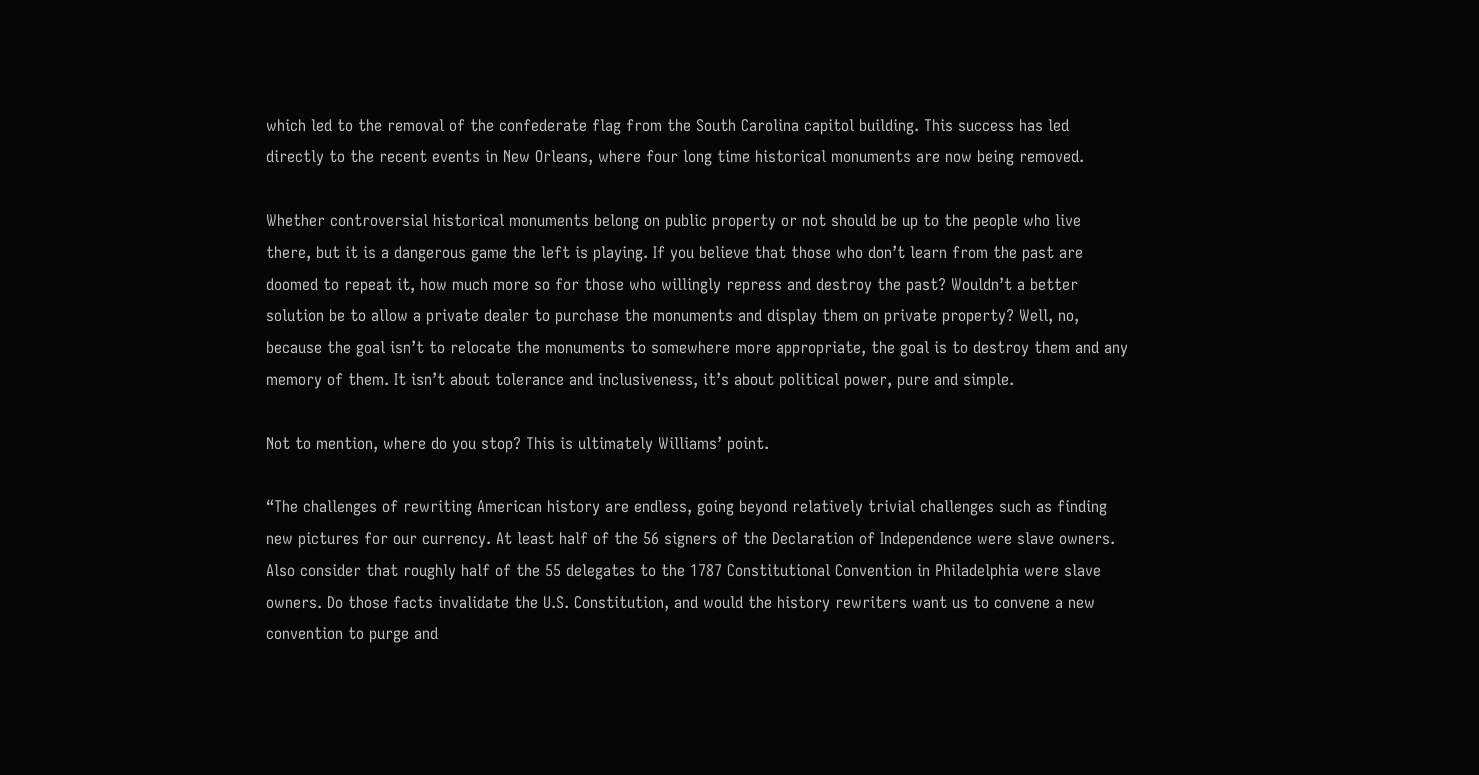which led to the removal of the confederate flag from the South Carolina capitol building. This success has led directly to the recent events in New Orleans, where four long time historical monuments are now being removed.

Whether controversial historical monuments belong on public property or not should be up to the people who live there, but it is a dangerous game the left is playing. If you believe that those who don’t learn from the past are doomed to repeat it, how much more so for those who willingly repress and destroy the past? Wouldn’t a better solution be to allow a private dealer to purchase the monuments and display them on private property? Well, no, because the goal isn’t to relocate the monuments to somewhere more appropriate, the goal is to destroy them and any memory of them. It isn’t about tolerance and inclusiveness, it’s about political power, pure and simple.

Not to mention, where do you stop? This is ultimately Williams’ point.

“The challenges of rewriting American history are endless, going beyond relatively trivial challenges such as finding new pictures for our currency. At least half of the 56 signers of the Declaration of Independence were slave owners. Also consider that roughly half of the 55 delegates to the 1787 Constitutional Convention in Philadelphia were slave owners. Do those facts invalidate the U.S. Constitution, and would the history rewriters want us to convene a new convention to purge and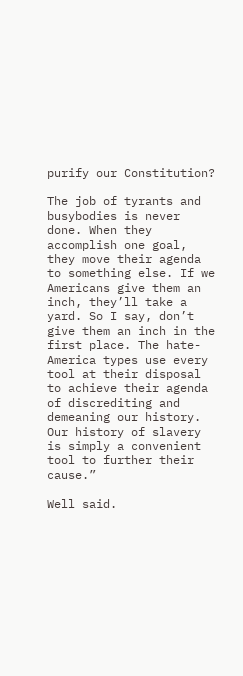purify our Constitution?

The job of tyrants and busybodies is never done. When they accomplish one goal, they move their agenda to something else. If we Americans give them an inch, they’ll take a yard. So I say, don’t give them an inch in the first place. The hate-America types use every tool at their disposal to achieve their agenda of discrediting and demeaning our history. Our history of slavery is simply a convenient tool to further their cause.”

Well said.